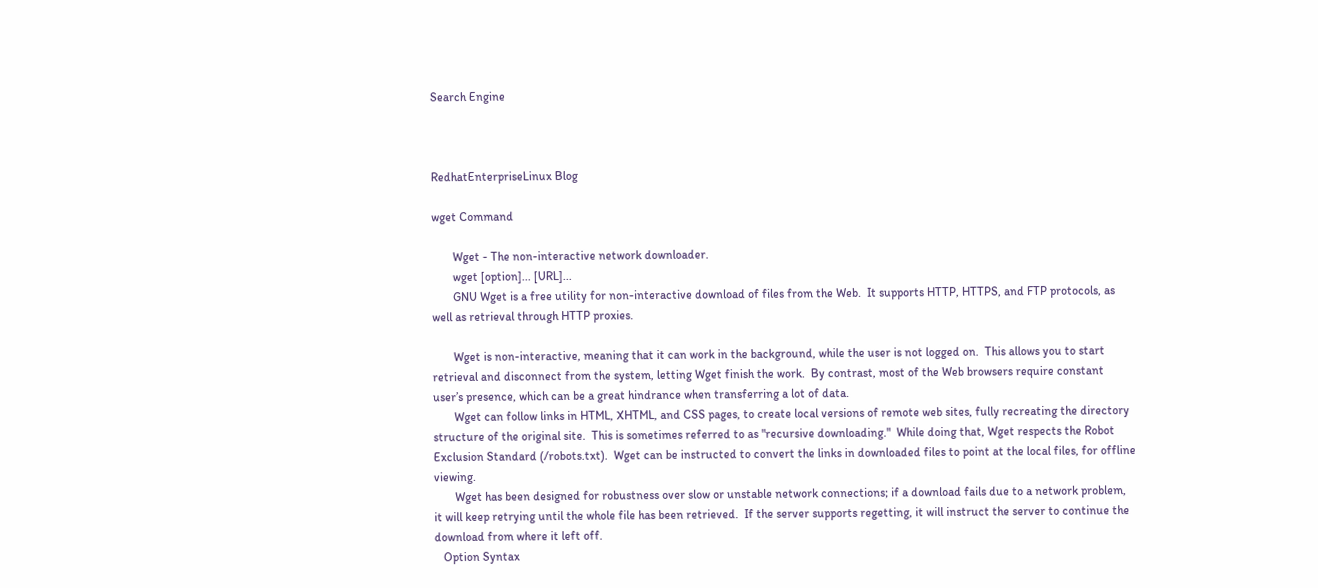Search Engine



RedhatEnterpriseLinux Blog

wget Command

       Wget - The non-interactive network downloader.
       wget [option]... [URL]...
       GNU Wget is a free utility for non-interactive download of files from the Web.  It supports HTTP, HTTPS, and FTP protocols, as well as retrieval through HTTP proxies.

       Wget is non-interactive, meaning that it can work in the background, while the user is not logged on.  This allows you to start retrieval and disconnect from the system, letting Wget finish the work.  By contrast, most of the Web browsers require constant user’s presence, which can be a great hindrance when transferring a lot of data.
       Wget can follow links in HTML, XHTML, and CSS pages, to create local versions of remote web sites, fully recreating the directory structure of the original site.  This is sometimes referred to as "recursive downloading."  While doing that, Wget respects the Robot Exclusion Standard (/robots.txt).  Wget can be instructed to convert the links in downloaded files to point at the local files, for offline viewing.
       Wget has been designed for robustness over slow or unstable network connections; if a download fails due to a network problem, it will keep retrying until the whole file has been retrieved.  If the server supports regetting, it will instruct the server to continue the download from where it left off.
   Option Syntax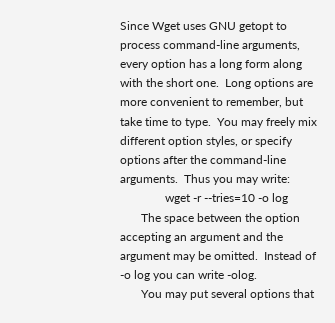Since Wget uses GNU getopt to process command-line arguments, every option has a long form along with the short one.  Long options are more convenient to remember, but take time to type.  You may freely mix different option styles, or specify options after the command-line      arguments.  Thus you may write:
               wget -r --tries=10 -o log
       The space between the option accepting an argument and the argument may be omitted.  Instead of -o log you can write -olog.
       You may put several options that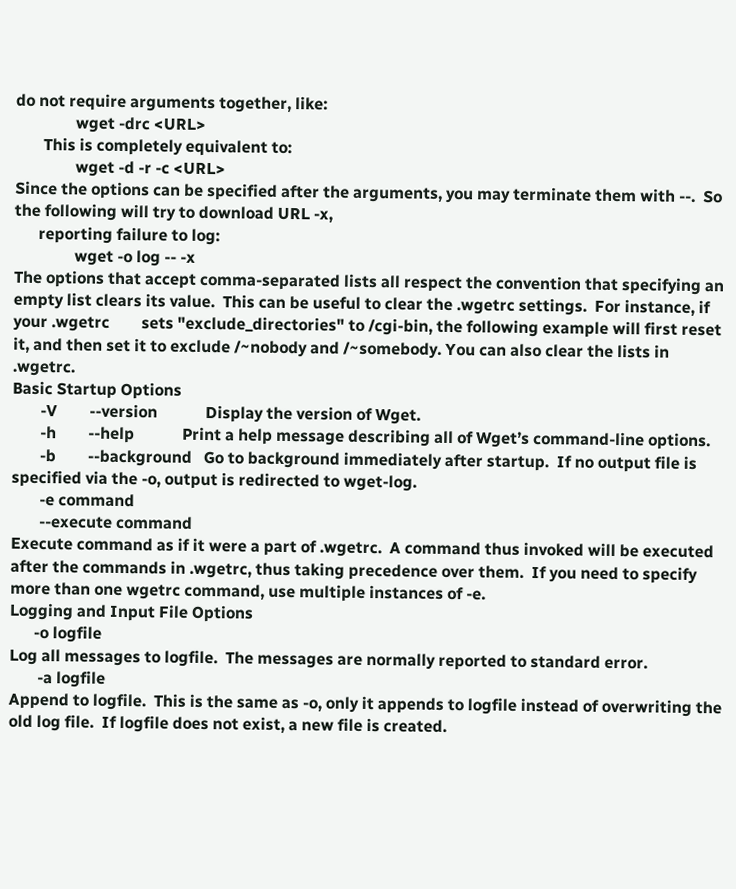do not require arguments together, like:
               wget -drc <URL>
       This is completely equivalent to:
               wget -d -r -c <URL>
Since the options can be specified after the arguments, you may terminate them with --.  So the following will try to download URL -x,
      reporting failure to log:
               wget -o log -- -x
The options that accept comma-separated lists all respect the convention that specifying an empty list clears its value.  This can be useful to clear the .wgetrc settings.  For instance, if your .wgetrc        sets "exclude_directories" to /cgi-bin, the following example will first reset it, and then set it to exclude /~nobody and /~somebody. You can also clear the lists in .wgetrc.
Basic Startup Options
       -V        --version            Display the version of Wget.
       -h        --help            Print a help message describing all of Wget’s command-line options.
       -b        --background   Go to background immediately after startup.  If no output file is         specified via the -o, output is redirected to wget-log.
       -e command
       --execute command
Execute command as if it were a part of .wgetrc.  A command thus invoked will be executed after the commands in .wgetrc, thus taking precedence over them.  If you need to specify more than one wgetrc command, use multiple instances of -e.
Logging and Input File Options
      -o logfile
Log all messages to logfile.  The messages are normally reported to standard error.
       -a logfile
Append to logfile.  This is the same as -o, only it appends to logfile instead of overwriting the old log file.  If logfile does not exist, a new file is created.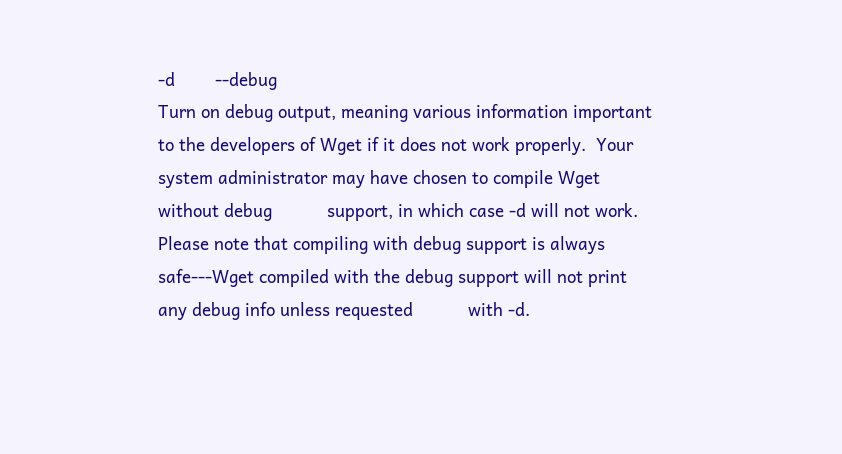-d        --debug
Turn on debug output, meaning various information important to the developers of Wget if it does not work properly.  Your system administrator may have chosen to compile Wget without debug           support, in which case -d will not work.  Please note that compiling with debug support is always safe---Wget compiled with the debug support will not print any debug info unless requested           with -d.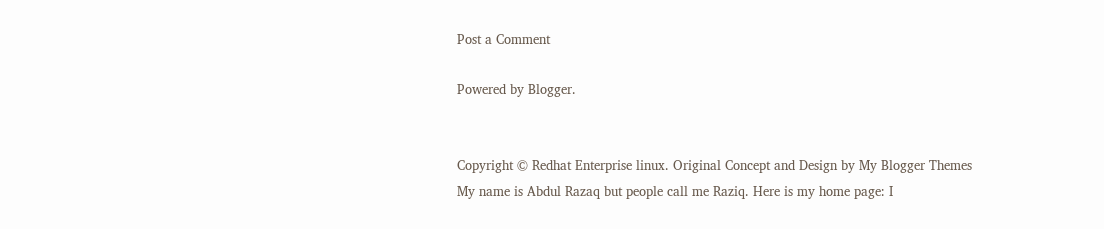Post a Comment

Powered by Blogger.


Copyright © Redhat Enterprise linux. Original Concept and Design by My Blogger Themes
My name is Abdul Razaq but people call me Raziq. Here is my home page: I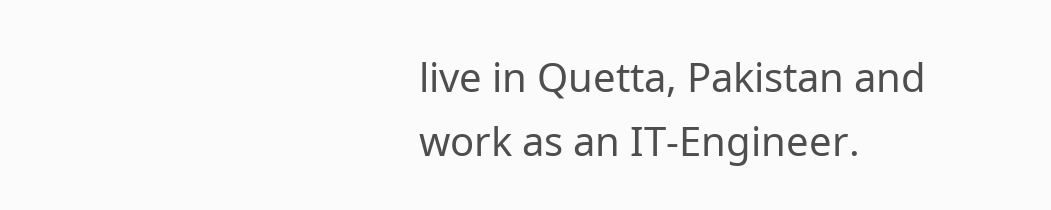live in Quetta, Pakistan and work as an IT-Engineer.